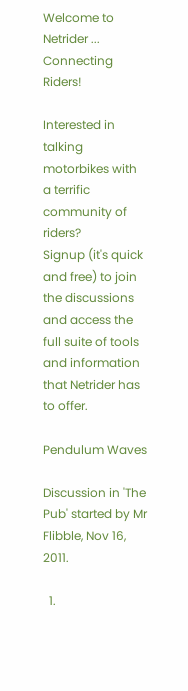Welcome to Netrider ... Connecting Riders!

Interested in talking motorbikes with a terrific community of riders?
Signup (it's quick and free) to join the discussions and access the full suite of tools and information that Netrider has to offer.

Pendulum Waves

Discussion in 'The Pub' started by Mr Flibble, Nov 16, 2011.

  1.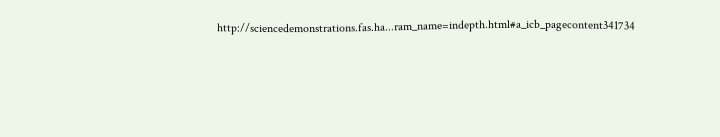http://sciencedemonstrations.fas.ha...ram_name=indepth.html#a_icb_pagecontent341734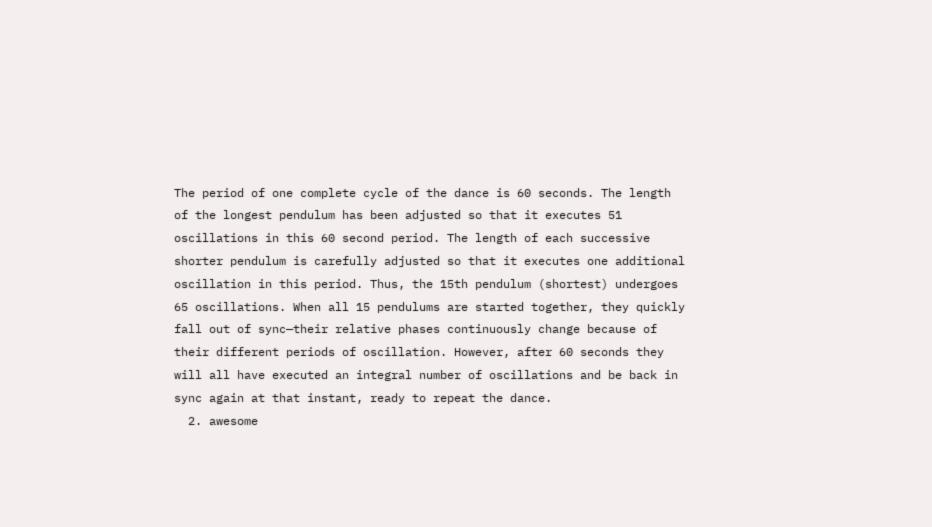The period of one complete cycle of the dance is 60 seconds. The length of the longest pendulum has been adjusted so that it executes 51 oscillations in this 60 second period. The length of each successive shorter pendulum is carefully adjusted so that it executes one additional oscillation in this period. Thus, the 15th pendulum (shortest) undergoes 65 oscillations. When all 15 pendulums are started together, they quickly fall out of sync—their relative phases continuously change because of their different periods of oscillation. However, after 60 seconds they will all have executed an integral number of oscillations and be back in sync again at that instant, ready to repeat the dance.
  2. awesome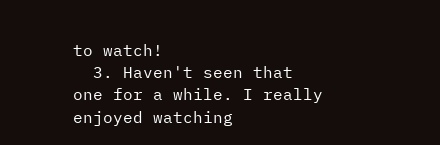to watch!
  3. Haven't seen that one for a while. I really enjoyed watching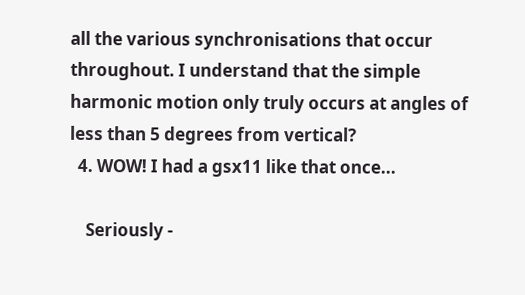all the various synchronisations that occur throughout. I understand that the simple harmonic motion only truly occurs at angles of less than 5 degrees from vertical?
  4. WOW! I had a gsx11 like that once...

    Seriously -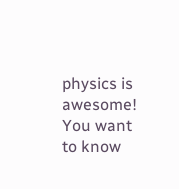physics is awesome! You want to know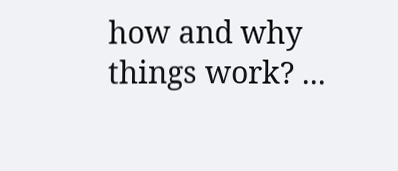how and why things work? ...